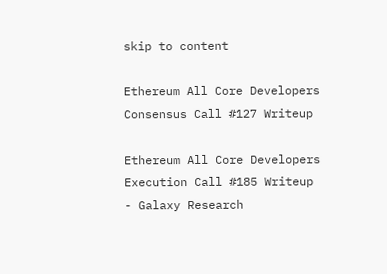skip to content

Ethereum All Core Developers Consensus Call #127 Writeup

Ethereum All Core Developers Execution Call #185 Writeup - Galaxy Research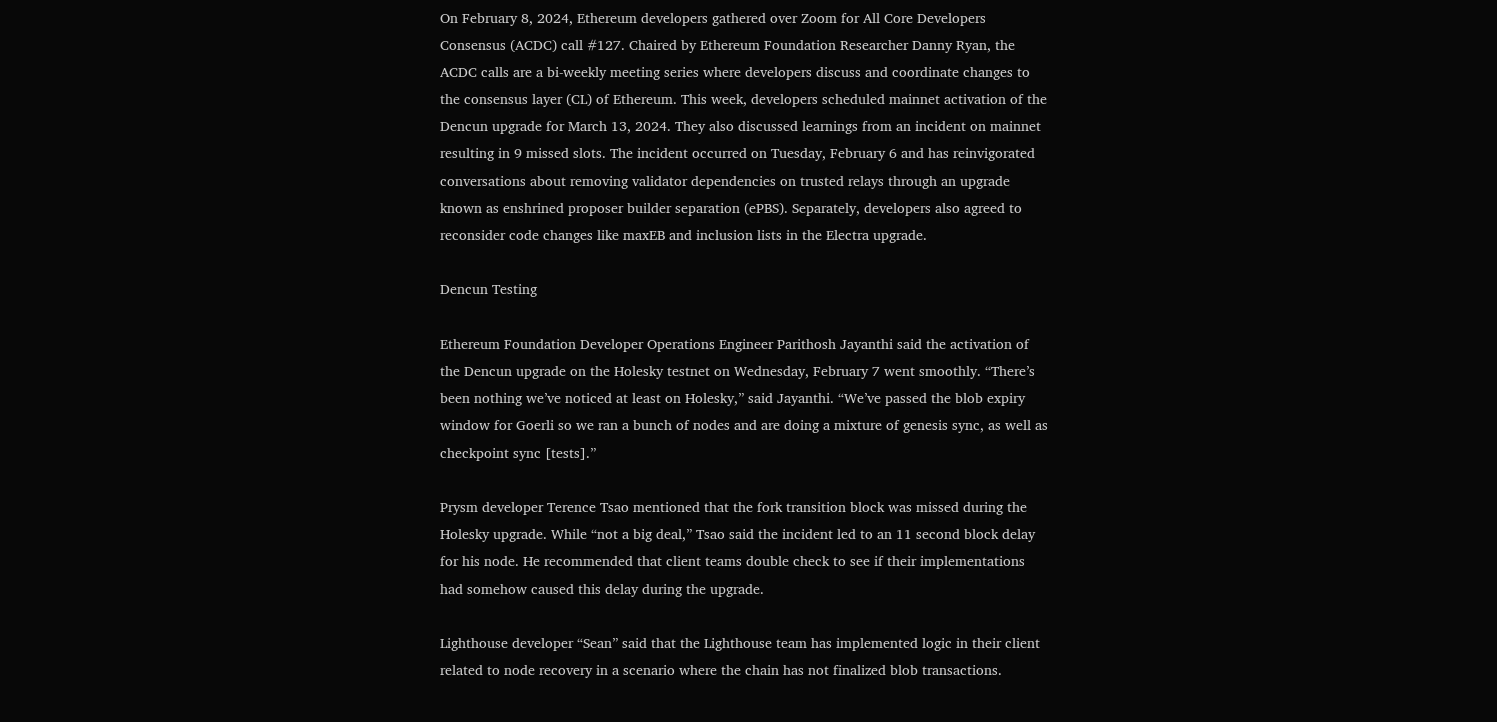On February 8, 2024, Ethereum developers gathered over Zoom for All Core Developers Consensus (ACDC) call #127. Chaired by Ethereum Foundation Researcher Danny Ryan, the ACDC calls are a bi-weekly meeting series where developers discuss and coordinate changes to the consensus layer (CL) of Ethereum. This week, developers scheduled mainnet activation of the Dencun upgrade for March 13, 2024. They also discussed learnings from an incident on mainnet resulting in 9 missed slots. The incident occurred on Tuesday, February 6 and has reinvigorated conversations about removing validator dependencies on trusted relays through an upgrade known as enshrined proposer builder separation (ePBS). Separately, developers also agreed to reconsider code changes like maxEB and inclusion lists in the Electra upgrade.

Dencun Testing

Ethereum Foundation Developer Operations Engineer Parithosh Jayanthi said the activation of the Dencun upgrade on the Holesky testnet on Wednesday, February 7 went smoothly. “There’s been nothing we’ve noticed at least on Holesky,” said Jayanthi. “We’ve passed the blob expiry window for Goerli so we ran a bunch of nodes and are doing a mixture of genesis sync, as well as checkpoint sync [tests].”

Prysm developer Terence Tsao mentioned that the fork transition block was missed during the Holesky upgrade. While “not a big deal,” Tsao said the incident led to an 11 second block delay for his node. He recommended that client teams double check to see if their implementations had somehow caused this delay during the upgrade.

Lighthouse developer “Sean” said that the Lighthouse team has implemented logic in their client related to node recovery in a scenario where the chain has not finalized blob transactions.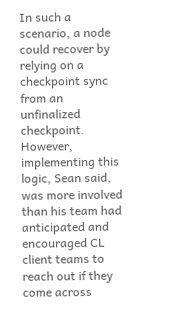In such a scenario, a node could recover by relying on a checkpoint sync from an unfinalized checkpoint. However, implementing this logic, Sean said, was more involved than his team had anticipated and encouraged CL client teams to reach out if they come across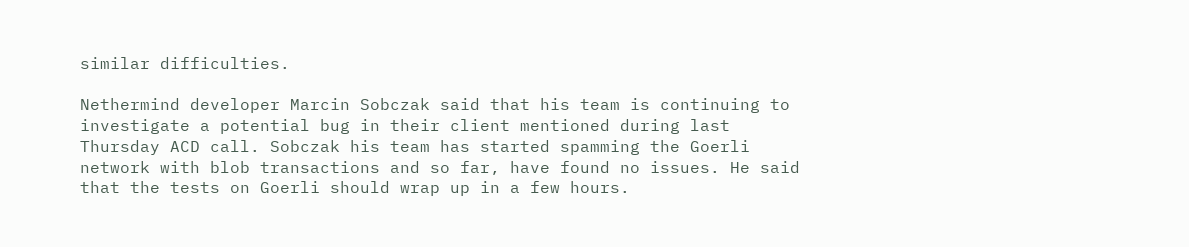similar difficulties.

Nethermind developer Marcin Sobczak said that his team is continuing to investigate a potential bug in their client mentioned during last Thursday ACD call. Sobczak his team has started spamming the Goerli network with blob transactions and so far, have found no issues. He said that the tests on Goerli should wrap up in a few hours.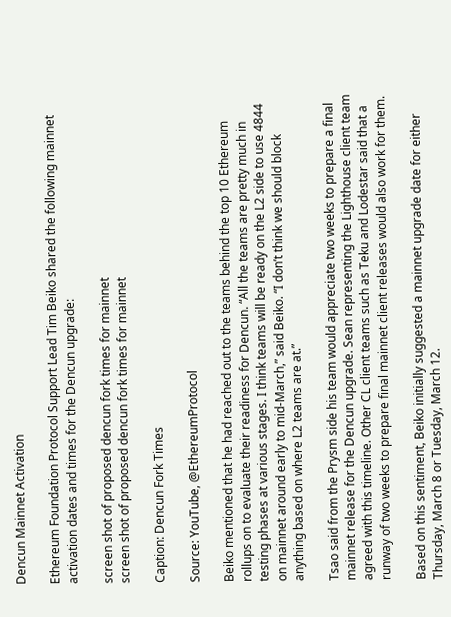Dencun Mainnet Activation

Ethereum Foundation Protocol Support Lead Tim Beiko shared the following mainnet activation dates and times for the Dencun upgrade:

screen shot of proposed dencun fork times for mainnet
screen shot of proposed dencun fork times for mainnet

Caption: Dencun Fork Times

Source: YouTube, @EthereumProtocol

Beiko mentioned that he had reached out to the teams behind the top 10 Ethereum rollups on to evaluate their readiness for Dencun. “All the teams are pretty much in testing phases at various stages. I think teams will be ready on the L2 side to use 4844 on mainnet around early to mid-March,” said Beiko. “I don’t think we should block anything based on where L2 teams are at.”

Tsao said from the Prysm side his team would appreciate two weeks to prepare a final mainnet release for the Dencun upgrade. Sean representing the Lighthouse client team agreed with this timeline. Other CL client teams such as Teku and Lodestar said that a runway of two weeks to prepare final mainnet client releases would also work for them.

Based on this sentiment, Beiko initially suggested a mainnet upgrade date for either Thursday, March 8 or Tuesday, March 12.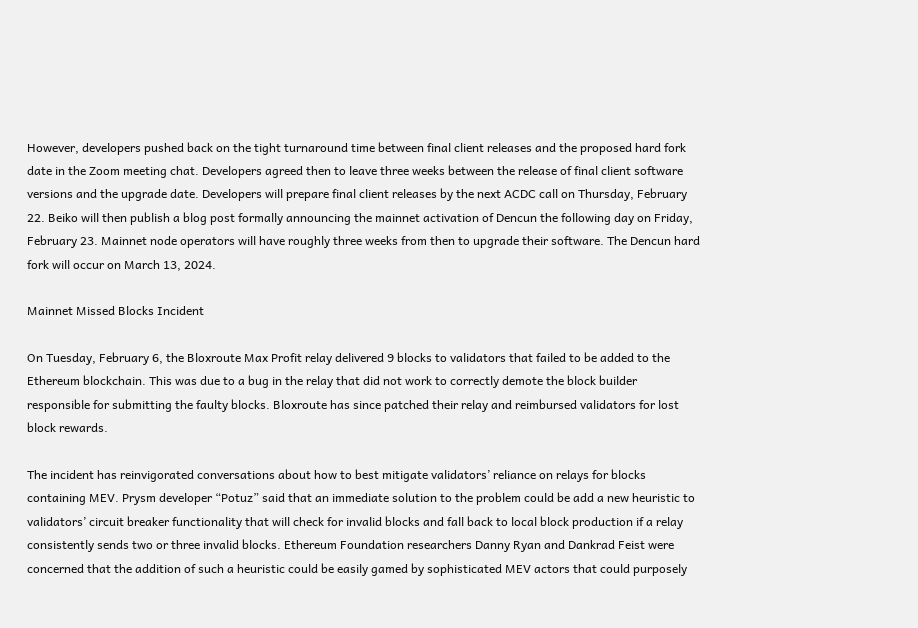However, developers pushed back on the tight turnaround time between final client releases and the proposed hard fork date in the Zoom meeting chat. Developers agreed then to leave three weeks between the release of final client software versions and the upgrade date. Developers will prepare final client releases by the next ACDC call on Thursday, February 22. Beiko will then publish a blog post formally announcing the mainnet activation of Dencun the following day on Friday, February 23. Mainnet node operators will have roughly three weeks from then to upgrade their software. The Dencun hard fork will occur on March 13, 2024.

Mainnet Missed Blocks Incident

On Tuesday, February 6, the Bloxroute Max Profit relay delivered 9 blocks to validators that failed to be added to the Ethereum blockchain. This was due to a bug in the relay that did not work to correctly demote the block builder responsible for submitting the faulty blocks. Bloxroute has since patched their relay and reimbursed validators for lost block rewards.

The incident has reinvigorated conversations about how to best mitigate validators’ reliance on relays for blocks containing MEV. Prysm developer “Potuz” said that an immediate solution to the problem could be add a new heuristic to validators’ circuit breaker functionality that will check for invalid blocks and fall back to local block production if a relay consistently sends two or three invalid blocks. Ethereum Foundation researchers Danny Ryan and Dankrad Feist were concerned that the addition of such a heuristic could be easily gamed by sophisticated MEV actors that could purposely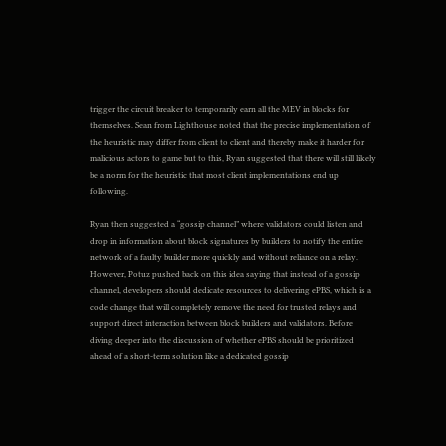trigger the circuit breaker to temporarily earn all the MEV in blocks for themselves. Sean from Lighthouse noted that the precise implementation of the heuristic may differ from client to client and thereby make it harder for malicious actors to game but to this, Ryan suggested that there will still likely be a norm for the heuristic that most client implementations end up following.

Ryan then suggested a “gossip channel” where validators could listen and drop in information about block signatures by builders to notify the entire network of a faulty builder more quickly and without reliance on a relay. However, Potuz pushed back on this idea saying that instead of a gossip channel, developers should dedicate resources to delivering ePBS, which is a code change that will completely remove the need for trusted relays and support direct interaction between block builders and validators. Before diving deeper into the discussion of whether ePBS should be prioritized ahead of a short-term solution like a dedicated gossip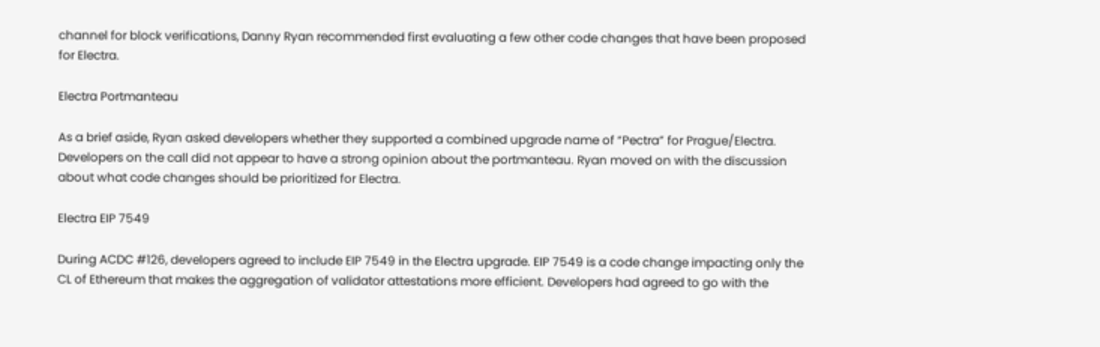channel for block verifications, Danny Ryan recommended first evaluating a few other code changes that have been proposed for Electra.

Electra Portmanteau

As a brief aside, Ryan asked developers whether they supported a combined upgrade name of “Pectra” for Prague/Electra. Developers on the call did not appear to have a strong opinion about the portmanteau. Ryan moved on with the discussion about what code changes should be prioritized for Electra.

Electra EIP 7549

During ACDC #126, developers agreed to include EIP 7549 in the Electra upgrade. EIP 7549 is a code change impacting only the CL of Ethereum that makes the aggregation of validator attestations more efficient. Developers had agreed to go with the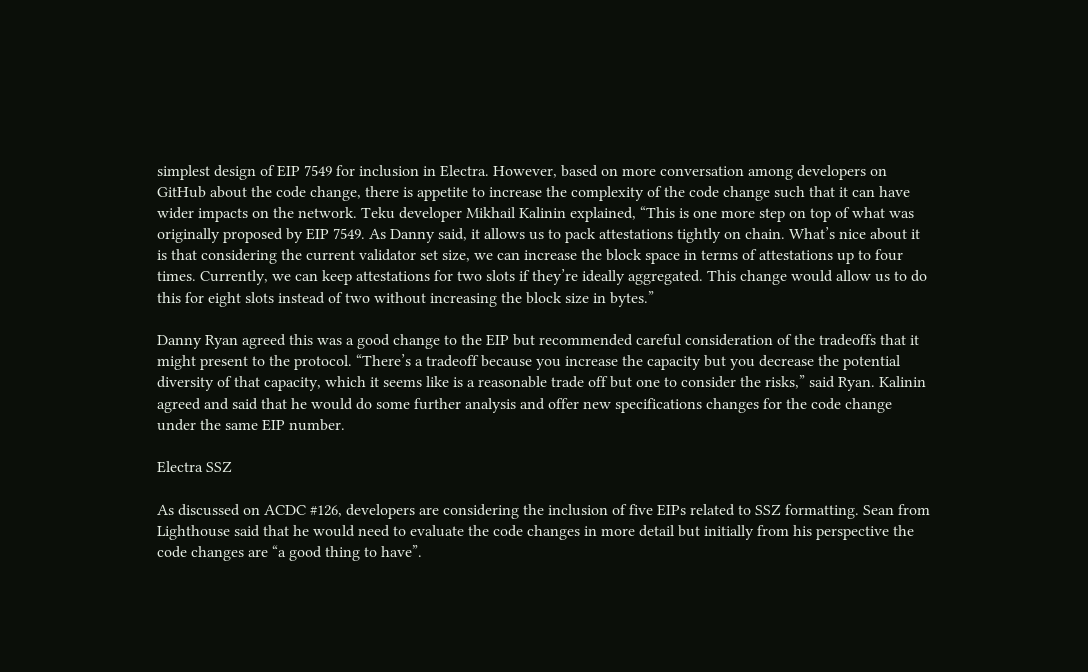simplest design of EIP 7549 for inclusion in Electra. However, based on more conversation among developers on GitHub about the code change, there is appetite to increase the complexity of the code change such that it can have wider impacts on the network. Teku developer Mikhail Kalinin explained, “This is one more step on top of what was originally proposed by EIP 7549. As Danny said, it allows us to pack attestations tightly on chain. What’s nice about it is that considering the current validator set size, we can increase the block space in terms of attestations up to four times. Currently, we can keep attestations for two slots if they’re ideally aggregated. This change would allow us to do this for eight slots instead of two without increasing the block size in bytes.”

Danny Ryan agreed this was a good change to the EIP but recommended careful consideration of the tradeoffs that it might present to the protocol. “There’s a tradeoff because you increase the capacity but you decrease the potential diversity of that capacity, which it seems like is a reasonable trade off but one to consider the risks,” said Ryan. Kalinin agreed and said that he would do some further analysis and offer new specifications changes for the code change under the same EIP number.

Electra SSZ

As discussed on ACDC #126, developers are considering the inclusion of five EIPs related to SSZ formatting. Sean from Lighthouse said that he would need to evaluate the code changes in more detail but initially from his perspective the code changes are “a good thing to have”.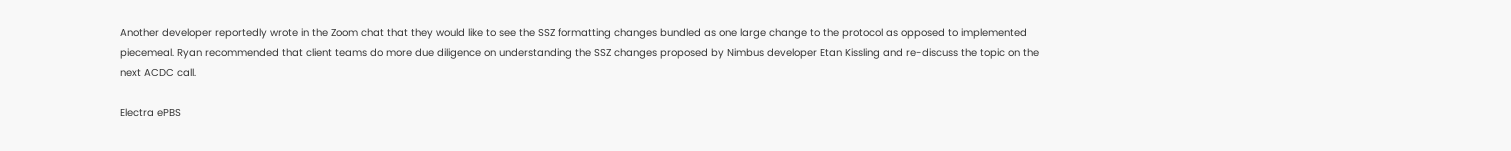Another developer reportedly wrote in the Zoom chat that they would like to see the SSZ formatting changes bundled as one large change to the protocol as opposed to implemented piecemeal. Ryan recommended that client teams do more due diligence on understanding the SSZ changes proposed by Nimbus developer Etan Kissling and re-discuss the topic on the next ACDC call.

Electra ePBS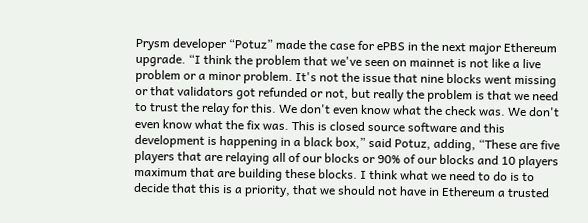Prysm developer “Potuz” made the case for ePBS in the next major Ethereum upgrade. “I think the problem that we've seen on mainnet is not like a live problem or a minor problem. It's not the issue that nine blocks went missing or that validators got refunded or not, but really the problem is that we need to trust the relay for this. We don't even know what the check was. We don't even know what the fix was. This is closed source software and this development is happening in a black box,” said Potuz, adding, “These are five players that are relaying all of our blocks or 90% of our blocks and 10 players maximum that are building these blocks. I think what we need to do is to decide that this is a priority, that we should not have in Ethereum a trusted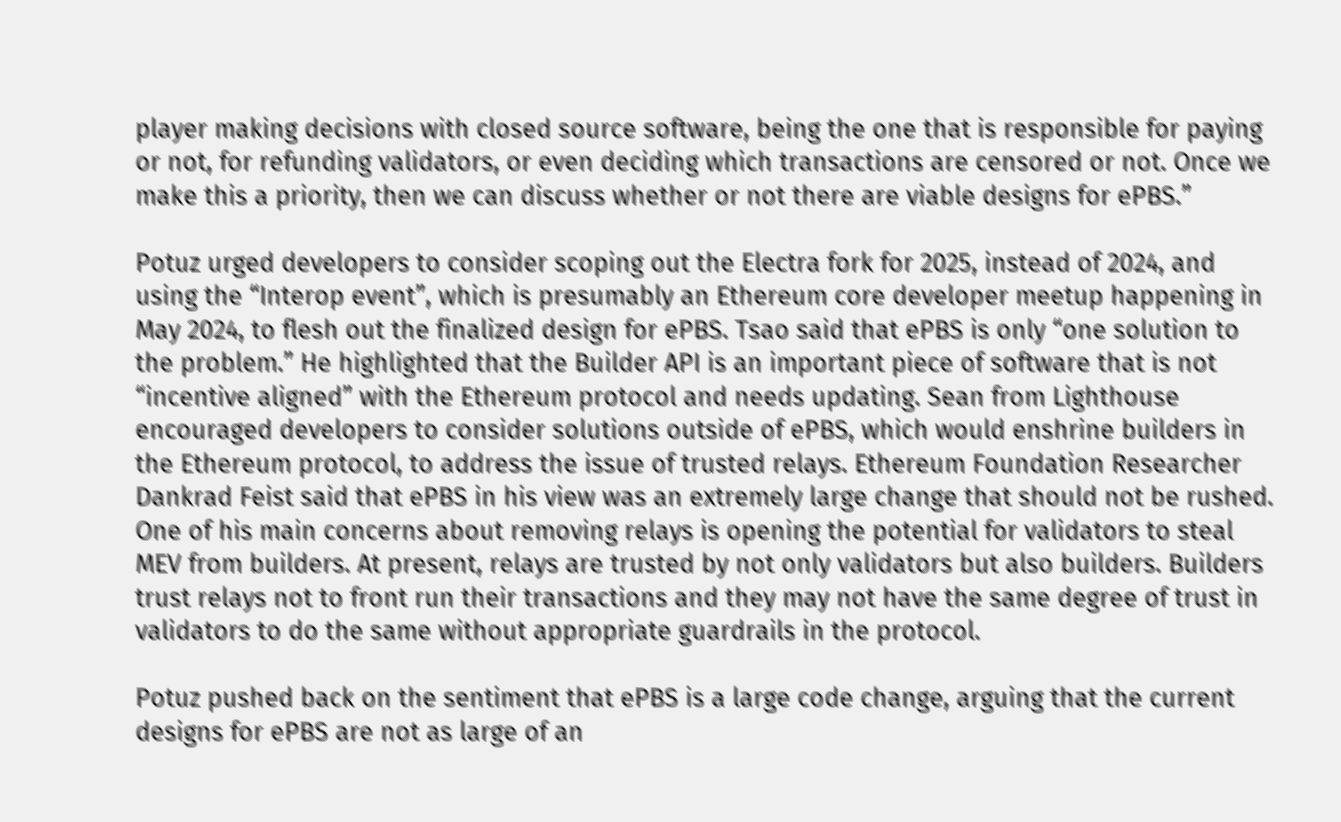player making decisions with closed source software, being the one that is responsible for paying or not, for refunding validators, or even deciding which transactions are censored or not. Once we make this a priority, then we can discuss whether or not there are viable designs for ePBS.”

Potuz urged developers to consider scoping out the Electra fork for 2025, instead of 2024, and using the “Interop event”, which is presumably an Ethereum core developer meetup happening in May 2024, to flesh out the finalized design for ePBS. Tsao said that ePBS is only “one solution to the problem.” He highlighted that the Builder API is an important piece of software that is not “incentive aligned” with the Ethereum protocol and needs updating. Sean from Lighthouse encouraged developers to consider solutions outside of ePBS, which would enshrine builders in the Ethereum protocol, to address the issue of trusted relays. Ethereum Foundation Researcher Dankrad Feist said that ePBS in his view was an extremely large change that should not be rushed. One of his main concerns about removing relays is opening the potential for validators to steal MEV from builders. At present, relays are trusted by not only validators but also builders. Builders trust relays not to front run their transactions and they may not have the same degree of trust in validators to do the same without appropriate guardrails in the protocol.

Potuz pushed back on the sentiment that ePBS is a large code change, arguing that the current designs for ePBS are not as large of an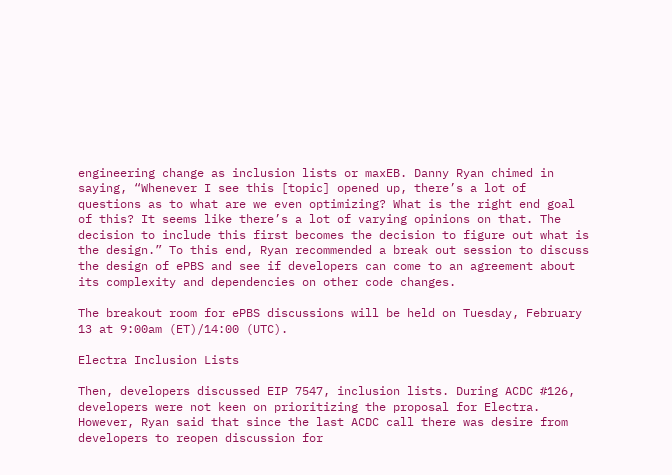engineering change as inclusion lists or maxEB. Danny Ryan chimed in saying, “Whenever I see this [topic] opened up, there’s a lot of questions as to what are we even optimizing? What is the right end goal of this? It seems like there’s a lot of varying opinions on that. The decision to include this first becomes the decision to figure out what is the design.” To this end, Ryan recommended a break out session to discuss the design of ePBS and see if developers can come to an agreement about its complexity and dependencies on other code changes.

The breakout room for ePBS discussions will be held on Tuesday, February 13 at 9:00am (ET)/14:00 (UTC).

Electra Inclusion Lists

Then, developers discussed EIP 7547, inclusion lists. During ACDC #126, developers were not keen on prioritizing the proposal for Electra. However, Ryan said that since the last ACDC call there was desire from developers to reopen discussion for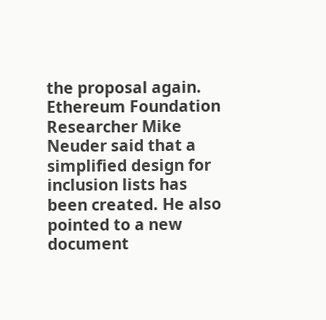the proposal again. Ethereum Foundation Researcher Mike Neuder said that a simplified design for inclusion lists has been created. He also pointed to a new document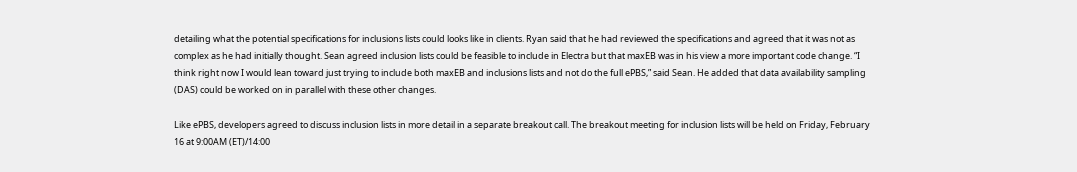detailing what the potential specifications for inclusions lists could looks like in clients. Ryan said that he had reviewed the specifications and agreed that it was not as complex as he had initially thought. Sean agreed inclusion lists could be feasible to include in Electra but that maxEB was in his view a more important code change. “I think right now I would lean toward just trying to include both maxEB and inclusions lists and not do the full ePBS,” said Sean. He added that data availability sampling (DAS) could be worked on in parallel with these other changes.

Like ePBS, developers agreed to discuss inclusion lists in more detail in a separate breakout call. The breakout meeting for inclusion lists will be held on Friday, February 16 at 9:00AM (ET)/14:00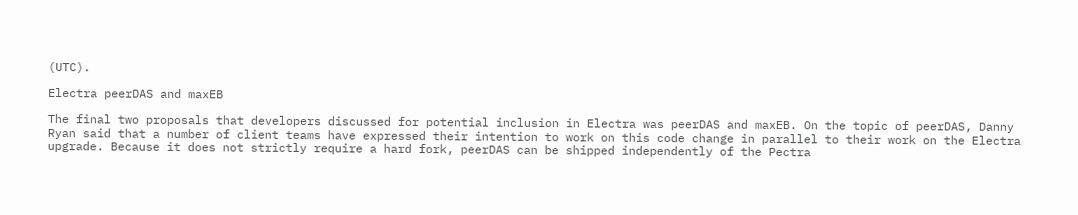(UTC).

Electra peerDAS and maxEB

The final two proposals that developers discussed for potential inclusion in Electra was peerDAS and maxEB. On the topic of peerDAS, Danny Ryan said that a number of client teams have expressed their intention to work on this code change in parallel to their work on the Electra upgrade. Because it does not strictly require a hard fork, peerDAS can be shipped independently of the Pectra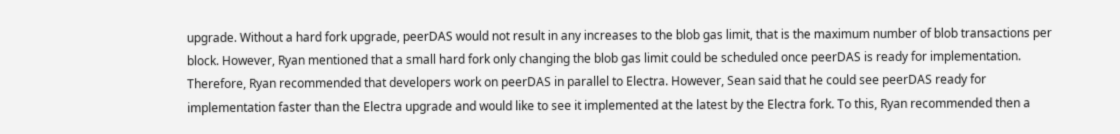upgrade. Without a hard fork upgrade, peerDAS would not result in any increases to the blob gas limit, that is the maximum number of blob transactions per block. However, Ryan mentioned that a small hard fork only changing the blob gas limit could be scheduled once peerDAS is ready for implementation. Therefore, Ryan recommended that developers work on peerDAS in parallel to Electra. However, Sean said that he could see peerDAS ready for implementation faster than the Electra upgrade and would like to see it implemented at the latest by the Electra fork. To this, Ryan recommended then a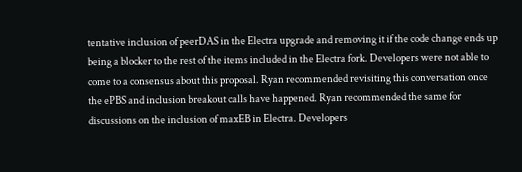tentative inclusion of peerDAS in the Electra upgrade and removing it if the code change ends up being a blocker to the rest of the items included in the Electra fork. Developers were not able to come to a consensus about this proposal. Ryan recommended revisiting this conversation once the ePBS and inclusion breakout calls have happened. Ryan recommended the same for discussions on the inclusion of maxEB in Electra. Developers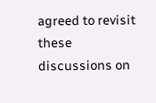agreed to revisit these discussions on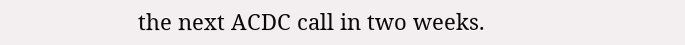the next ACDC call in two weeks.